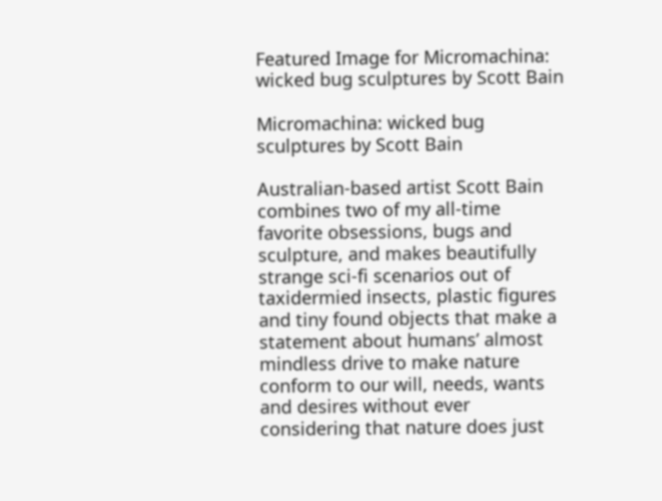Featured Image for Micromachina: wicked bug sculptures by Scott Bain

Micromachina: wicked bug sculptures by Scott Bain

Australian-based artist Scott Bain combines two of my all-time favorite obsessions, bugs and sculpture, and makes beautifully strange sci-fi scenarios out of taxidermied insects, plastic figures and tiny found objects that make a statement about humans’ almost mindless drive to make nature conform to our will, needs, wants and desires without ever considering that nature does just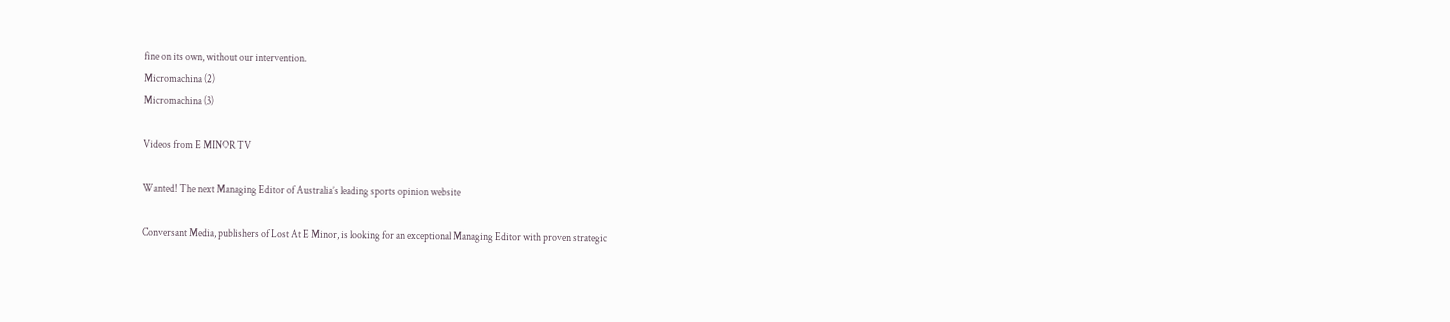fine on its own, without our intervention.
Micromachina (2)
Micromachina (3)

Videos from E MINOR TV

Wanted! The next Managing Editor of Australia’s leading sports opinion website

Conversant Media, publishers of Lost At E Minor, is looking for an exceptional Managing Editor with proven strategic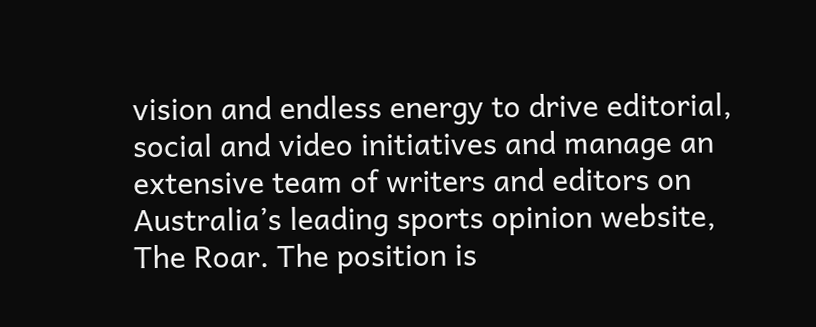vision and endless energy to drive editorial, social and video initiatives and manage an extensive team of writers and editors on Australia’s leading sports opinion website, The Roar. The position is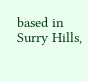based in Surry Hills,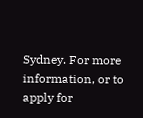Sydney. For more information, or to apply for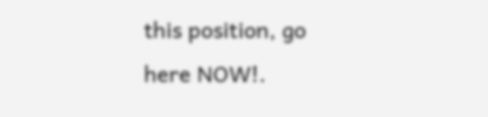this position, go here NOW!.